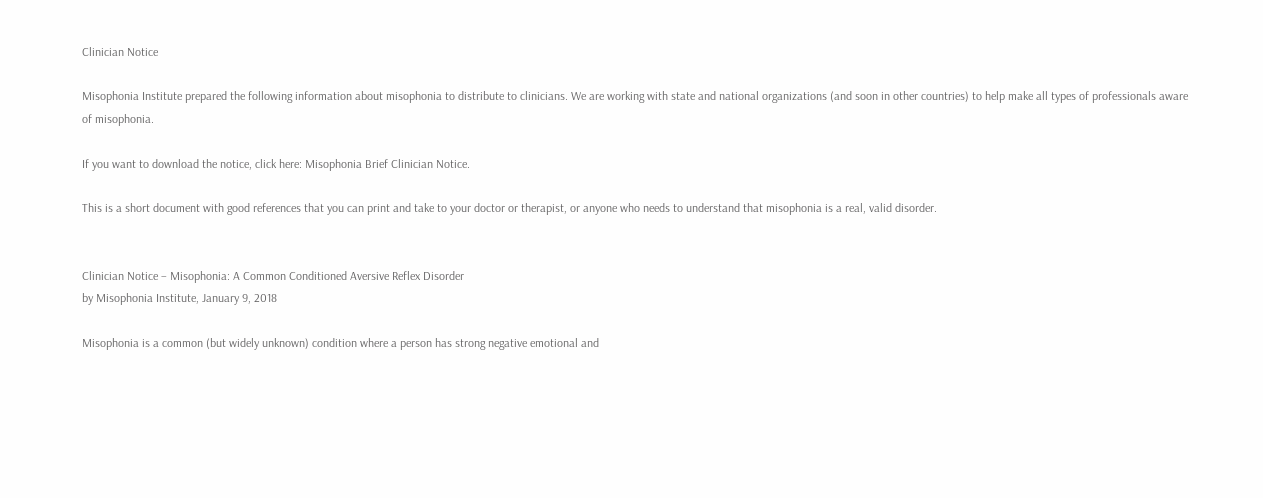Clinician Notice

Misophonia Institute prepared the following information about misophonia to distribute to clinicians. We are working with state and national organizations (and soon in other countries) to help make all types of professionals aware of misophonia.

If you want to download the notice, click here: Misophonia Brief Clinician Notice.

This is a short document with good references that you can print and take to your doctor or therapist, or anyone who needs to understand that misophonia is a real, valid disorder.


Clinician Notice – Misophonia: A Common Conditioned Aversive Reflex Disorder
by Misophonia Institute, January 9, 2018

Misophonia is a common (but widely unknown) condition where a person has strong negative emotional and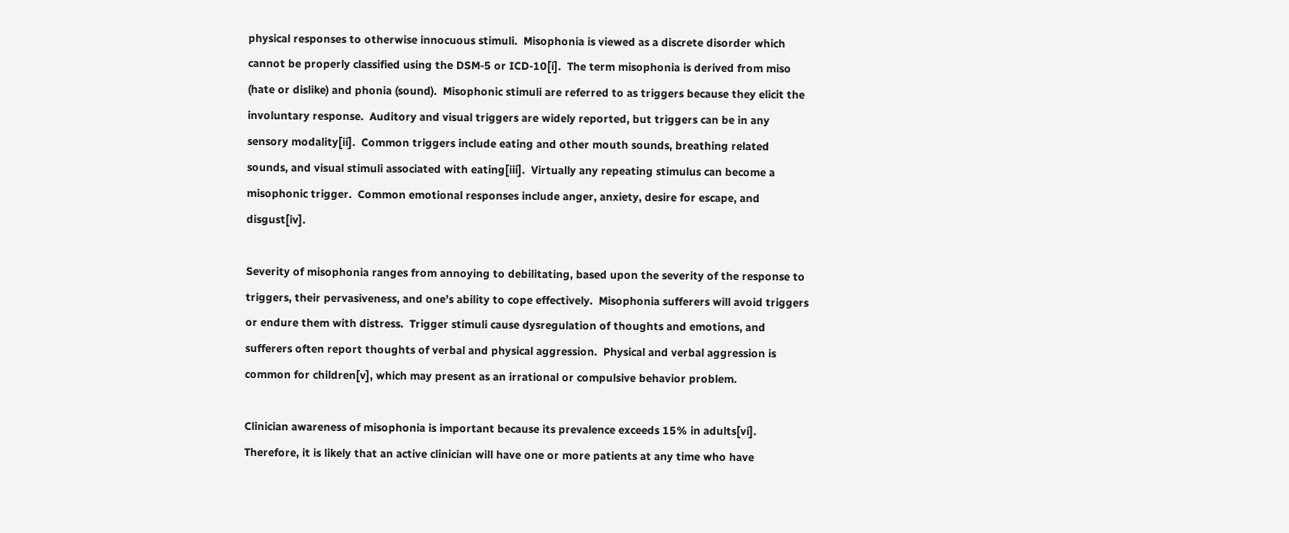physical responses to otherwise innocuous stimuli.  Misophonia is viewed as a discrete disorder which cannot be properly classified using the DSM-5 or ICD-10[i].  The term misophonia is derived from miso (hate or dislike) and phonia (sound).  Misophonic stimuli are referred to as triggers because they elicit the involuntary response.  Auditory and visual triggers are widely reported, but triggers can be in any sensory modality[ii].  Common triggers include eating and other mouth sounds, breathing related sounds, and visual stimuli associated with eating[iii].  Virtually any repeating stimulus can become a misophonic trigger.  Common emotional responses include anger, anxiety, desire for escape, and disgust[iv].

Severity of misophonia ranges from annoying to debilitating, based upon the severity of the response to triggers, their pervasiveness, and one’s ability to cope effectively.  Misophonia sufferers will avoid triggers or endure them with distress.  Trigger stimuli cause dysregulation of thoughts and emotions, and sufferers often report thoughts of verbal and physical aggression.  Physical and verbal aggression is common for children[v], which may present as an irrational or compulsive behavior problem.

Clinician awareness of misophonia is important because its prevalence exceeds 15% in adults[vi].  Therefore, it is likely that an active clinician will have one or more patients at any time who have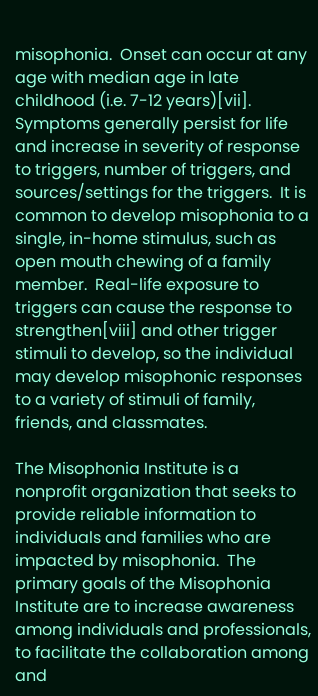misophonia.  Onset can occur at any age with median age in late childhood (i.e. 7-12 years)[vii].  Symptoms generally persist for life and increase in severity of response to triggers, number of triggers, and sources/settings for the triggers.  It is common to develop misophonia to a single, in-home stimulus, such as open mouth chewing of a family member.  Real-life exposure to triggers can cause the response to strengthen[viii] and other trigger stimuli to develop, so the individual may develop misophonic responses to a variety of stimuli of family, friends, and classmates.

The Misophonia Institute is a nonprofit organization that seeks to provide reliable information to individuals and families who are impacted by misophonia.  The primary goals of the Misophonia Institute are to increase awareness among individuals and professionals, to facilitate the collaboration among and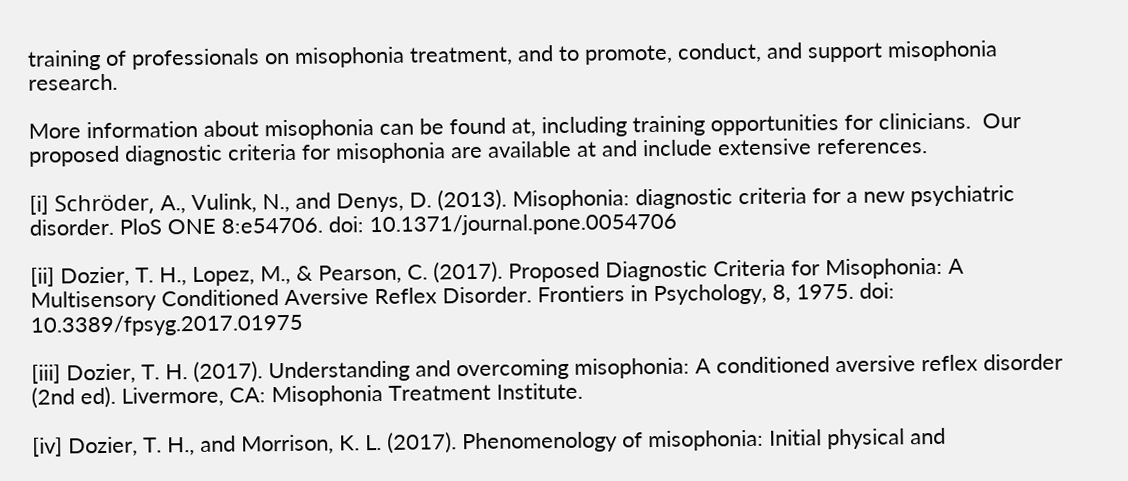training of professionals on misophonia treatment, and to promote, conduct, and support misophonia research.

More information about misophonia can be found at, including training opportunities for clinicians.  Our proposed diagnostic criteria for misophonia are available at and include extensive references.

[i] Schröder, A., Vulink, N., and Denys, D. (2013). Misophonia: diagnostic criteria for a new psychiatric disorder. PloS ONE 8:e54706. doi: 10.1371/journal.pone.0054706

[ii] Dozier, T. H., Lopez, M., & Pearson, C. (2017). Proposed Diagnostic Criteria for Misophonia: A Multisensory Conditioned Aversive Reflex Disorder. Frontiers in Psychology, 8, 1975. doi: 10.3389/fpsyg.2017.01975

[iii] Dozier, T. H. (2017). Understanding and overcoming misophonia: A conditioned aversive reflex disorder (2nd ed). Livermore, CA: Misophonia Treatment Institute.

[iv] Dozier, T. H., and Morrison, K. L. (2017). Phenomenology of misophonia: Initial physical and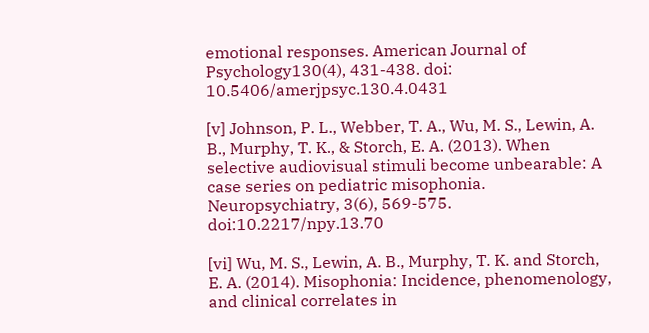emotional responses. American Journal of Psychology130(4), 431-438. doi: 10.5406/amerjpsyc.130.4.0431

[v] Johnson, P. L., Webber, T. A., Wu, M. S., Lewin, A. B., Murphy, T. K., & Storch, E. A. (2013). When selective audiovisual stimuli become unbearable: A case series on pediatric misophonia. Neuropsychiatry, 3(6), 569-575. doi:10.2217/npy.13.70

[vi] Wu, M. S., Lewin, A. B., Murphy, T. K. and Storch, E. A. (2014). Misophonia: Incidence, phenomenology, and clinical correlates in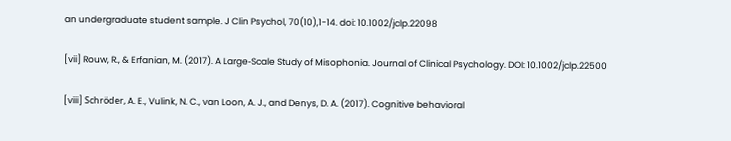an undergraduate student sample. J Clin Psychol, 70(10),1-14. doi: 10.1002/jclp.22098

[vii] Rouw, R., & Erfanian, M. (2017). A Large‐Scale Study of Misophonia. Journal of Clinical Psychology. DOI: 10.1002/jclp.22500

[viii] Schröder, A. E., Vulink, N. C., van Loon, A. J., and Denys, D. A. (2017). Cognitive behavioral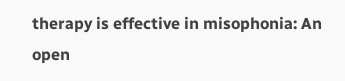therapy is effective in misophonia: An open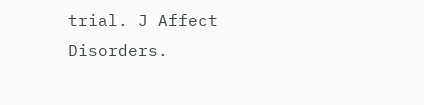trial. J Affect Disorders.